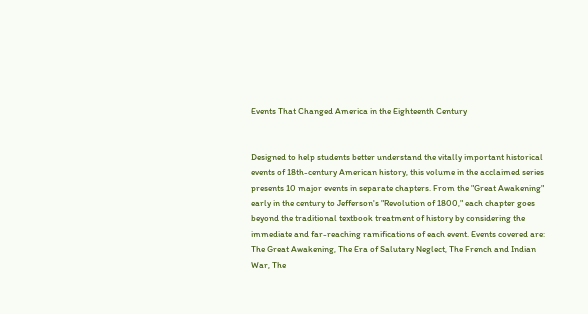Events That Changed America in the Eighteenth Century


Designed to help students better understand the vitally important historical events of 18th-century American history, this volume in the acclaimed series presents 10 major events in separate chapters. From the "Great Awakening" early in the century to Jefferson's "Revolution of 1800," each chapter goes beyond the traditional textbook treatment of history by considering the immediate and far-reaching ramifications of each event. Events covered are: The Great Awakening, The Era of Salutary Neglect, The French and Indian War, The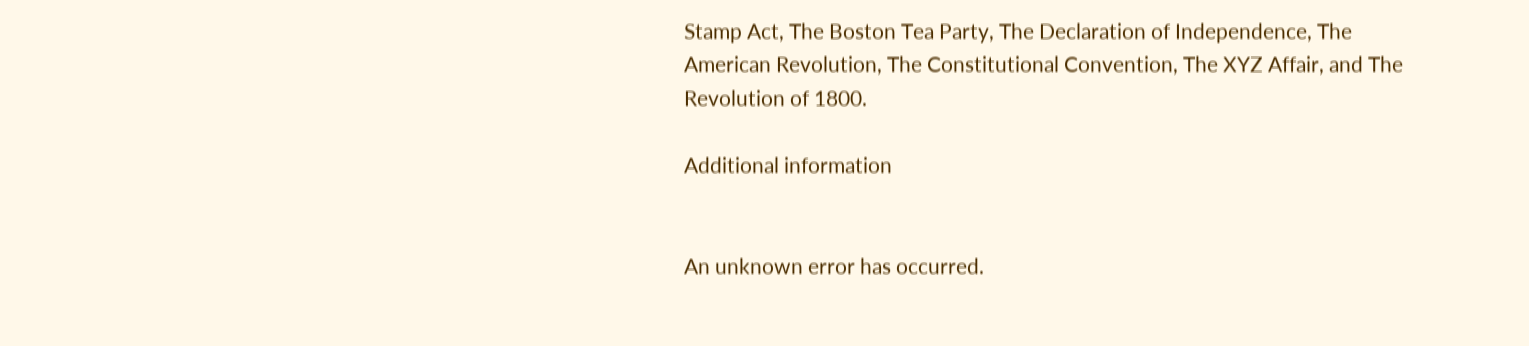Stamp Act, The Boston Tea Party, The Declaration of Independence, The American Revolution, The Constitutional Convention, The XYZ Affair, and The Revolution of 1800.

Additional information


An unknown error has occurred.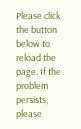Please click the button below to reload the page. If the problem persists, please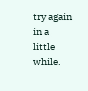try again in a little while.